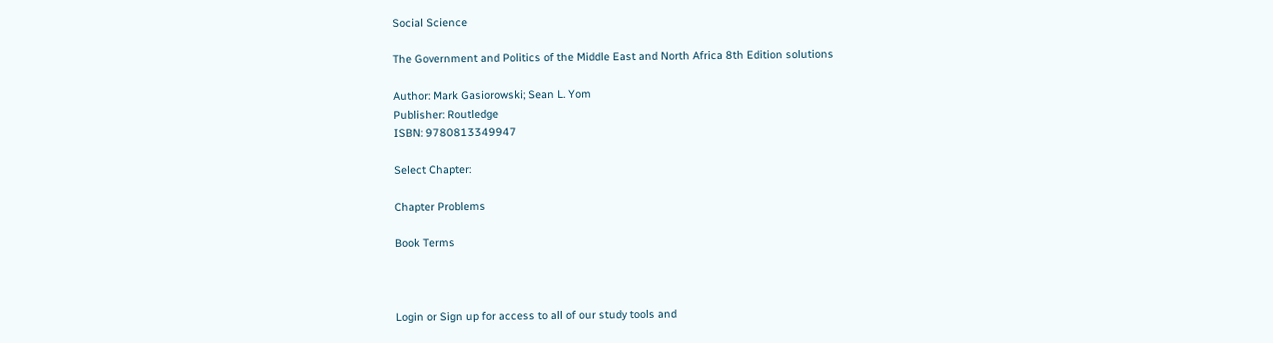Social Science

The Government and Politics of the Middle East and North Africa 8th Edition solutions

Author: Mark Gasiorowski; Sean L. Yom
Publisher: Routledge
ISBN: 9780813349947

Select Chapter:

Chapter Problems

Book Terms



Login or Sign up for access to all of our study tools and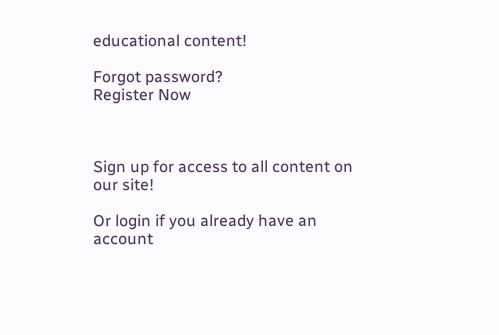educational content!

Forgot password?
Register Now



Sign up for access to all content on our site!

Or login if you already have an account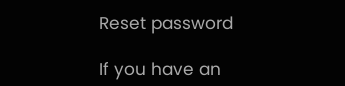Reset password

If you have an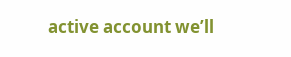active account we’ll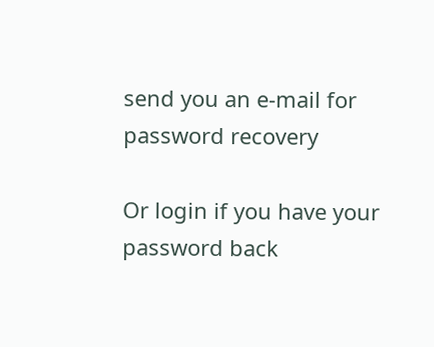send you an e-mail for password recovery

Or login if you have your password back